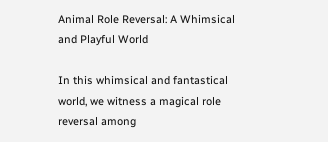Animal Role Reversal: A Whimsical and Playful World

In this whimsical and fantastical world, we witness a magical role reversal among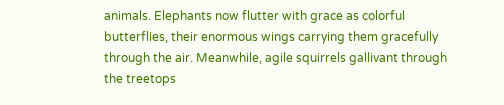animals. Elephants now flutter with grace as colorful butterflies, their enormous wings carrying them gracefully through the air. Meanwhile, agile squirrels gallivant through the treetops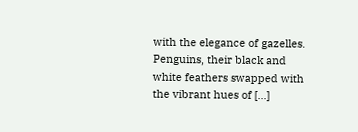with the elegance of gazelles. Penguins, their black and white feathers swapped with the vibrant hues of […]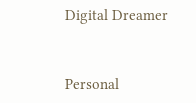Digital Dreamer


Personal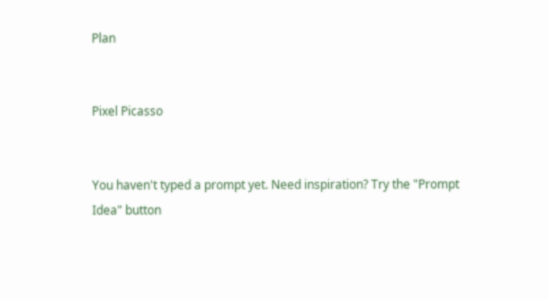Plan


Pixel Picasso


You haven't typed a prompt yet. Need inspiration? Try the "Prompt Idea" button